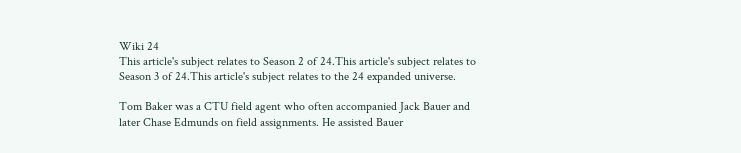Wiki 24
This article's subject relates to Season 2 of 24.This article's subject relates to Season 3 of 24.This article's subject relates to the 24 expanded universe.

Tom Baker was a CTU field agent who often accompanied Jack Bauer and later Chase Edmunds on field assignments. He assisted Bauer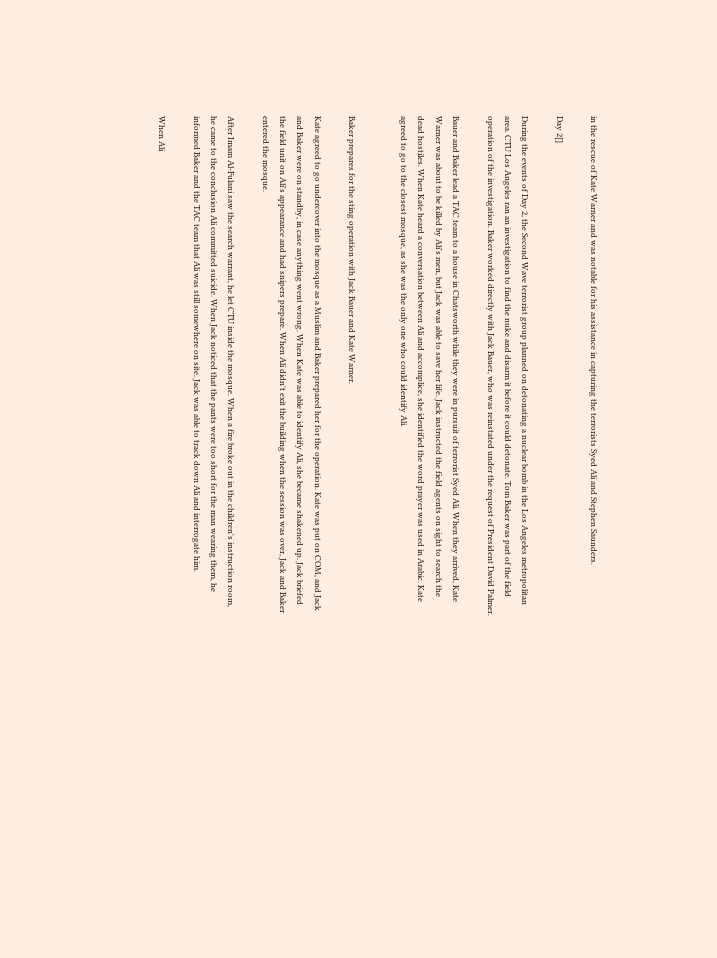in the rescue of Kate Warner and was notable for his assistance in capturing the terrorists Syed Ali and Stephen Saunders.

Day 2[]

During the events of Day 2, the Second Wave terrorist group planned on detonating a nuclear bomb in the Los Angeles metropolitan area. CTU Los Angeles ran an investigation to find the nuke and disarm it before it could detonate. Tom Baker was part of the field operation of the investigation. Baker worked directly with Jack Bauer, who was reinstated under the request of President David Palmer.

Bauer and Baker lead a TAC team to a house in Chatsworth while they were in pursuit of terrorist Syed Ali. When they arrived, Kate Warner was about to be killed by Ali's men, but Jack was able to save her life. Jack instructed the field agents on sight to search the dead hostiles. When Kate heard a conversation between Ali and accomplice, she identified the word prayer was used in Arabic. Kate agreed to go to the closest mosque, as she was the only one who could identify Ali.


Baker prepares for the sting operation with Jack Bauer and Kate Warner.

Kate agreed to go undercover into the mosque as a Muslim and Baker prepared her for the operation. Kate was put on COM, and Jack and Baker were on standby, in case anything went wrong. When Kate was able to identify Ali, she became shakened up. Jack briefed the field unit on Ali's appearance and had snipers prepare. When Ali didn't exit the building when the session was over, Jack and Baker entered the mosque.

After Imam Al-Fulani saw the search warrant, he let CTU inside the mosque. When a fire broke out in the children's instruction room, he came to the conclusion Ali committed suicide. When Jack noticed that the pants were too short for the man wearing them, he informed Baker and the TAC team that Ali was still somewhere on site. Jack was able to track down Ali and interrogate him.

When Ali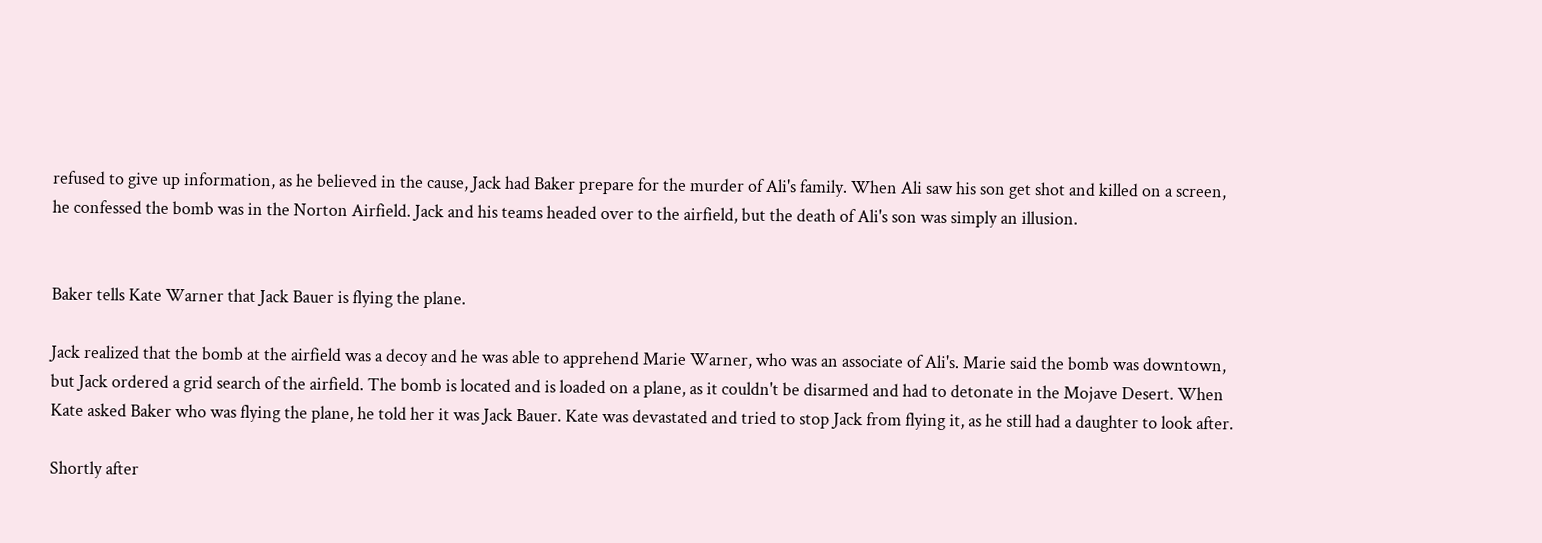refused to give up information, as he believed in the cause, Jack had Baker prepare for the murder of Ali's family. When Ali saw his son get shot and killed on a screen, he confessed the bomb was in the Norton Airfield. Jack and his teams headed over to the airfield, but the death of Ali's son was simply an illusion.


Baker tells Kate Warner that Jack Bauer is flying the plane.

Jack realized that the bomb at the airfield was a decoy and he was able to apprehend Marie Warner, who was an associate of Ali's. Marie said the bomb was downtown, but Jack ordered a grid search of the airfield. The bomb is located and is loaded on a plane, as it couldn't be disarmed and had to detonate in the Mojave Desert. When Kate asked Baker who was flying the plane, he told her it was Jack Bauer. Kate was devastated and tried to stop Jack from flying it, as he still had a daughter to look after.

Shortly after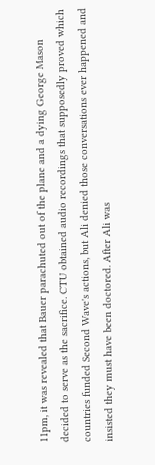11pm, it was revealed that Bauer parachuted out of the plane and a dying George Mason decided to serve as the sacrifice. CTU obtained audio recordings that supposedly proved which countries funded Second Wave's actions, but Ali denied those conversations ever happened and insisted they must have been doctored. After Ali was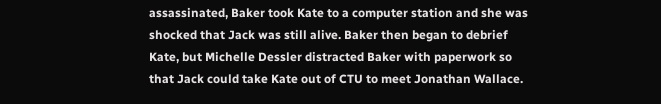assassinated, Baker took Kate to a computer station and she was shocked that Jack was still alive. Baker then began to debrief Kate, but Michelle Dessler distracted Baker with paperwork so that Jack could take Kate out of CTU to meet Jonathan Wallace.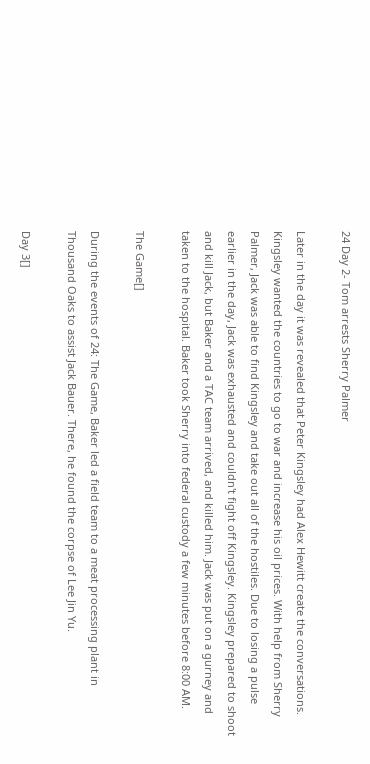24 Day 2- Tom arrests Sherry Palmer

Later in the day it was revealed that Peter Kingsley had Alex Hewitt create the conversations. Kingsley wanted the countries to go to war and increase his oil prices. With help from Sherry Palmer, Jack was able to find Kingsley and take out all of the hostiles. Due to losing a pulse earlier in the day, Jack was exhausted and couldn't fight off Kingsley. Kingsley prepared to shoot and kill Jack, but Baker and a TAC team arrived, and killed him. Jack was put on a gurney and taken to the hospital. Baker took Sherry into federal custody a few minutes before 8:00 AM.

The Game[]

During the events of 24: The Game, Baker led a field team to a meat processing plant in Thousand Oaks to assist Jack Bauer. There, he found the corpse of Lee Jin Yu.

Day 3[]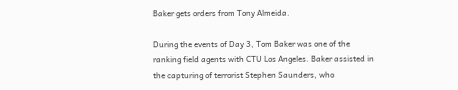Baker gets orders from Tony Almeida.

During the events of Day 3, Tom Baker was one of the ranking field agents with CTU Los Angeles. Baker assisted in the capturing of terrorist Stephen Saunders, who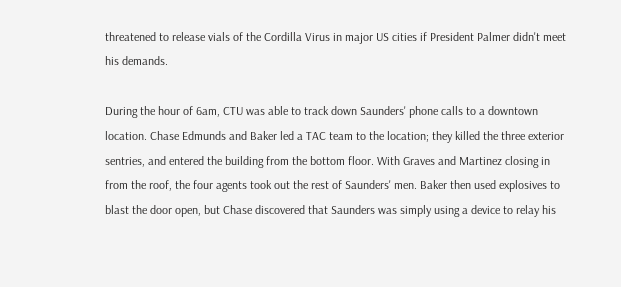threatened to release vials of the Cordilla Virus in major US cities if President Palmer didn't meet his demands.

During the hour of 6am, CTU was able to track down Saunders' phone calls to a downtown location. Chase Edmunds and Baker led a TAC team to the location; they killed the three exterior sentries, and entered the building from the bottom floor. With Graves and Martinez closing in from the roof, the four agents took out the rest of Saunders' men. Baker then used explosives to blast the door open, but Chase discovered that Saunders was simply using a device to relay his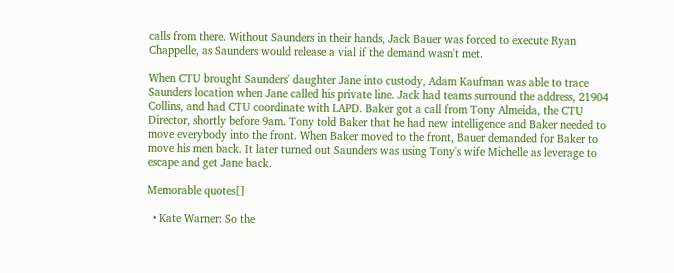calls from there. Without Saunders in their hands, Jack Bauer was forced to execute Ryan Chappelle, as Saunders would release a vial if the demand wasn't met.

When CTU brought Saunders' daughter Jane into custody, Adam Kaufman was able to trace Saunders location when Jane called his private line. Jack had teams surround the address, 21904 Collins, and had CTU coordinate with LAPD. Baker got a call from Tony Almeida, the CTU Director, shortly before 9am. Tony told Baker that he had new intelligence and Baker needed to move everybody into the front. When Baker moved to the front, Bauer demanded for Baker to move his men back. It later turned out Saunders was using Tony's wife Michelle as leverage to escape and get Jane back.

Memorable quotes[]

  • Kate Warner: So the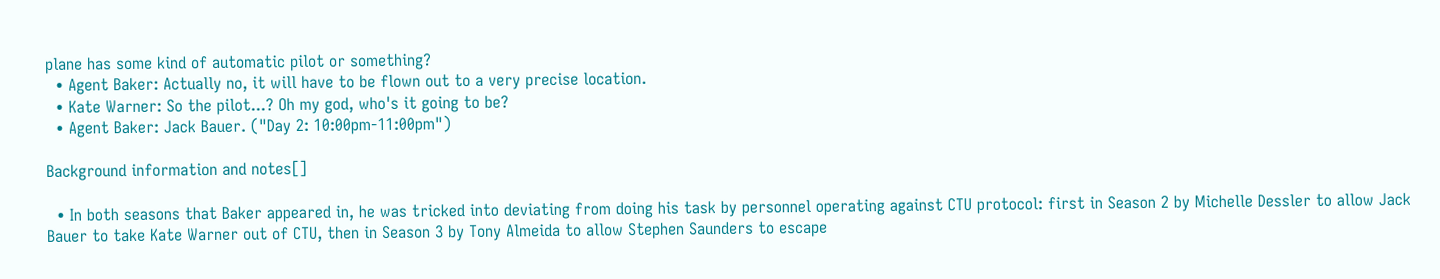plane has some kind of automatic pilot or something?
  • Agent Baker: Actually no, it will have to be flown out to a very precise location.
  • Kate Warner: So the pilot...? Oh my god, who's it going to be?
  • Agent Baker: Jack Bauer. ("Day 2: 10:00pm-11:00pm")

Background information and notes[]

  • In both seasons that Baker appeared in, he was tricked into deviating from doing his task by personnel operating against CTU protocol: first in Season 2 by Michelle Dessler to allow Jack Bauer to take Kate Warner out of CTU, then in Season 3 by Tony Almeida to allow Stephen Saunders to escape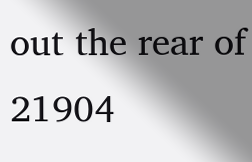out the rear of 21904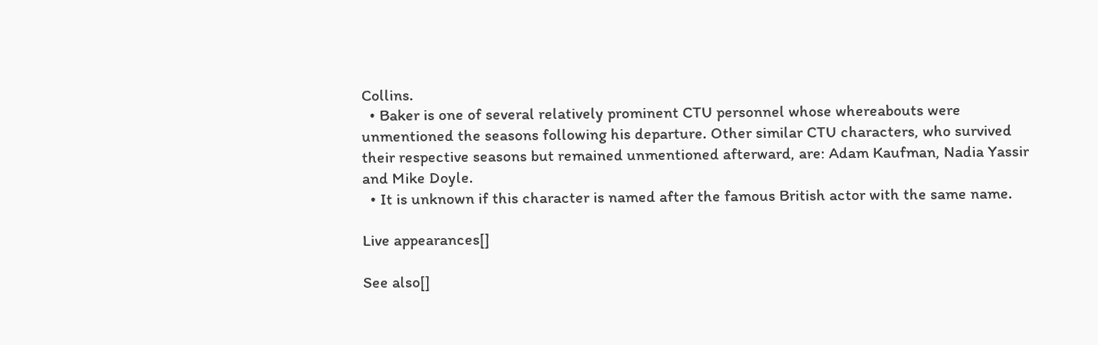Collins.
  • Baker is one of several relatively prominent CTU personnel whose whereabouts were unmentioned the seasons following his departure. Other similar CTU characters, who survived their respective seasons but remained unmentioned afterward, are: Adam Kaufman, Nadia Yassir and Mike Doyle.
  • It is unknown if this character is named after the famous British actor with the same name.

Live appearances[]

See also[]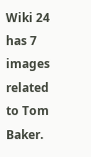Wiki 24 has 7 images related to Tom Baker.